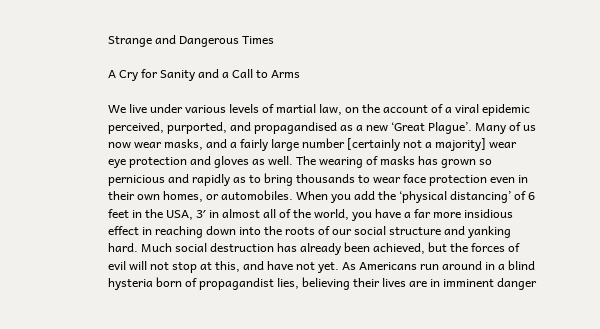Strange and Dangerous Times

A Cry for Sanity and a Call to Arms

We live under various levels of martial law, on the account of a viral epidemic perceived, purported, and propagandised as a new ‘Great Plague’. Many of us now wear masks, and a fairly large number [certainly not a majority] wear eye protection and gloves as well. The wearing of masks has grown so pernicious and rapidly as to bring thousands to wear face protection even in their own homes, or automobiles. When you add the ‘physical distancing’ of 6 feet in the USA, 3′ in almost all of the world, you have a far more insidious effect in reaching down into the roots of our social structure and yanking hard. Much social destruction has already been achieved, but the forces of evil will not stop at this, and have not yet. As Americans run around in a blind hysteria born of propagandist lies, believing their lives are in imminent danger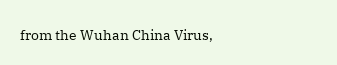from the Wuhan China Virus,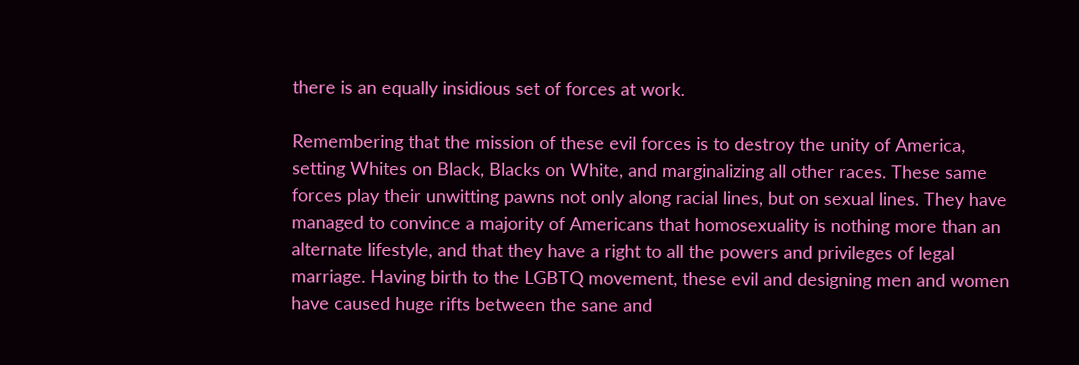there is an equally insidious set of forces at work.

Remembering that the mission of these evil forces is to destroy the unity of America, setting Whites on Black, Blacks on White, and marginalizing all other races. These same forces play their unwitting pawns not only along racial lines, but on sexual lines. They have managed to convince a majority of Americans that homosexuality is nothing more than an alternate lifestyle, and that they have a right to all the powers and privileges of legal marriage. Having birth to the LGBTQ movement, these evil and designing men and women have caused huge rifts between the sane and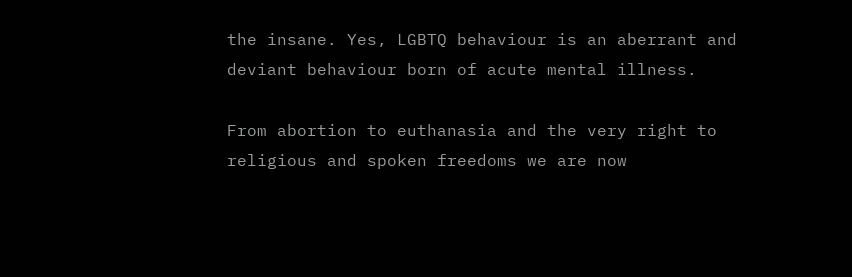the insane. Yes, LGBTQ behaviour is an aberrant and deviant behaviour born of acute mental illness.

From abortion to euthanasia and the very right to religious and spoken freedoms we are now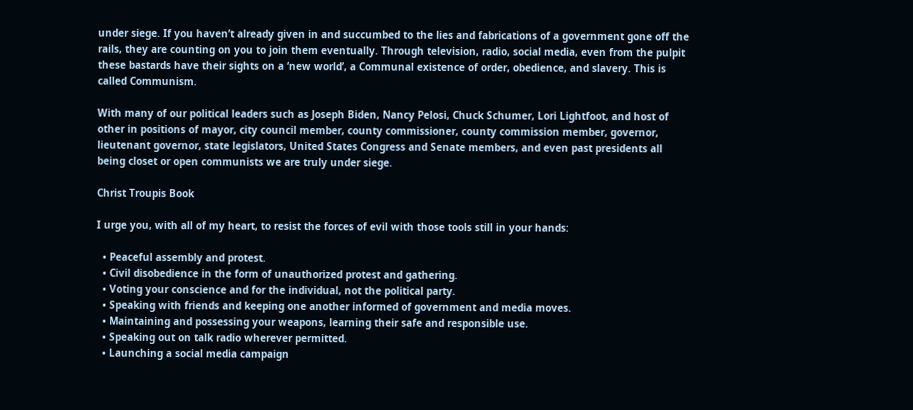under siege. If you haven’t already given in and succumbed to the lies and fabrications of a government gone off the rails, they are counting on you to join them eventually. Through television, radio, social media, even from the pulpit these bastards have their sights on a ‘new world’, a Communal existence of order, obedience, and slavery. This is called Communism.

With many of our political leaders such as Joseph Biden, Nancy Pelosi, Chuck Schumer, Lori Lightfoot, and host of other in positions of mayor, city council member, county commissioner, county commission member, governor, lieutenant governor, state legislators, United States Congress and Senate members, and even past presidents all being closet or open communists we are truly under siege.

Christ Troupis Book

I urge you, with all of my heart, to resist the forces of evil with those tools still in your hands:

  • Peaceful assembly and protest.
  • Civil disobedience in the form of unauthorized protest and gathering.
  • Voting your conscience and for the individual, not the political party.
  • Speaking with friends and keeping one another informed of government and media moves.
  • Maintaining and possessing your weapons, learning their safe and responsible use.
  • Speaking out on talk radio wherever permitted.
  • Launching a social media campaign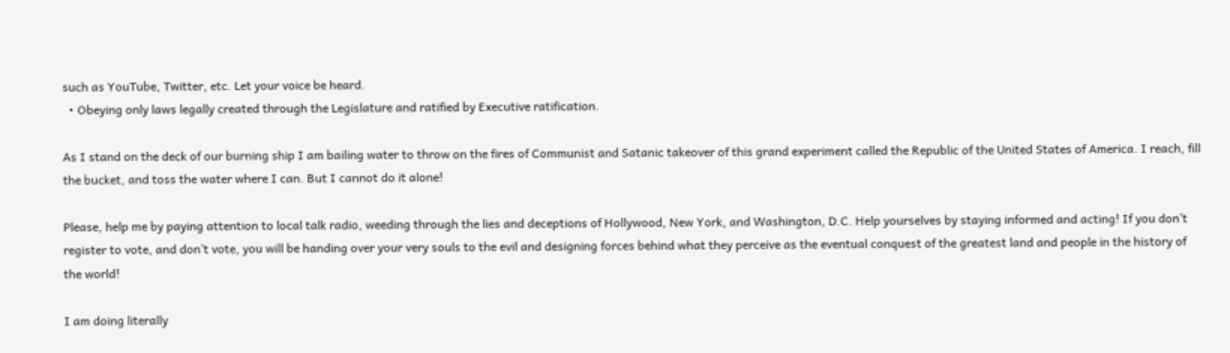such as YouTube, Twitter, etc. Let your voice be heard.
  • Obeying only laws legally created through the Legislature and ratified by Executive ratification.

As I stand on the deck of our burning ship I am bailing water to throw on the fires of Communist and Satanic takeover of this grand experiment called the Republic of the United States of America. I reach, fill the bucket, and toss the water where I can. But I cannot do it alone!

Please, help me by paying attention to local talk radio, weeding through the lies and deceptions of Hollywood, New York, and Washington, D.C. Help yourselves by staying informed and acting! If you don’t register to vote, and don’t vote, you will be handing over your very souls to the evil and designing forces behind what they perceive as the eventual conquest of the greatest land and people in the history of the world!

I am doing literally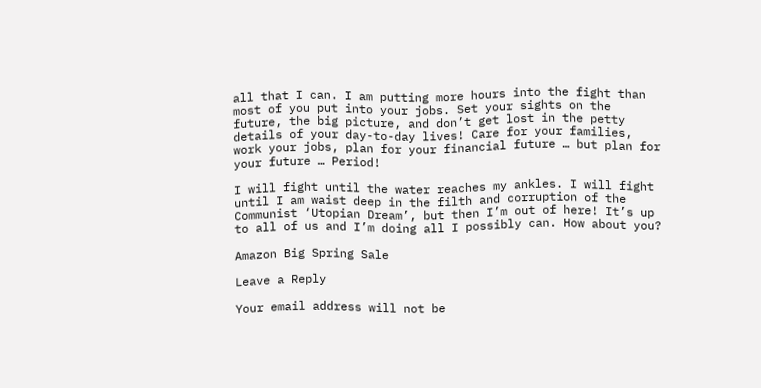all that I can. I am putting more hours into the fight than most of you put into your jobs. Set your sights on the future, the big picture, and don’t get lost in the petty details of your day-to-day lives! Care for your families, work your jobs, plan for your financial future … but plan for your future … Period!

I will fight until the water reaches my ankles. I will fight until I am waist deep in the filth and corruption of the Communist ‘Utopian Dream’, but then I’m out of here! It’s up to all of us and I’m doing all I possibly can. How about you?

Amazon Big Spring Sale

Leave a Reply

Your email address will not be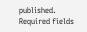published. Required fields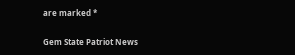are marked *

Gem State Patriot News